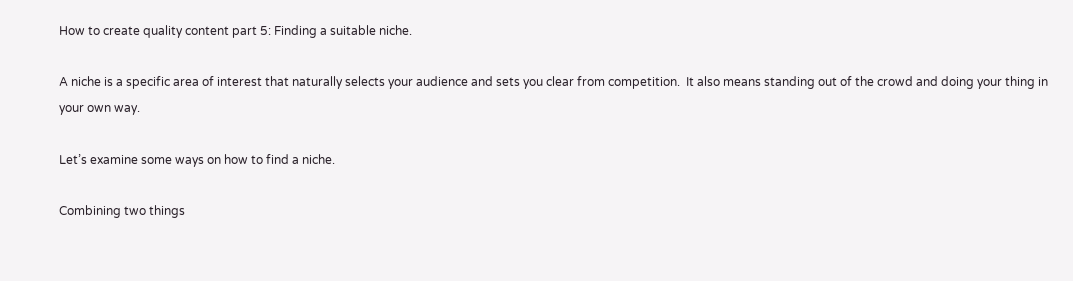How to create quality content part 5: Finding a suitable niche.

A niche is a specific area of interest that naturally selects your audience and sets you clear from competition.  It also means standing out of the crowd and doing your thing in your own way.

Let’s examine some ways on how to find a niche.

Combining two things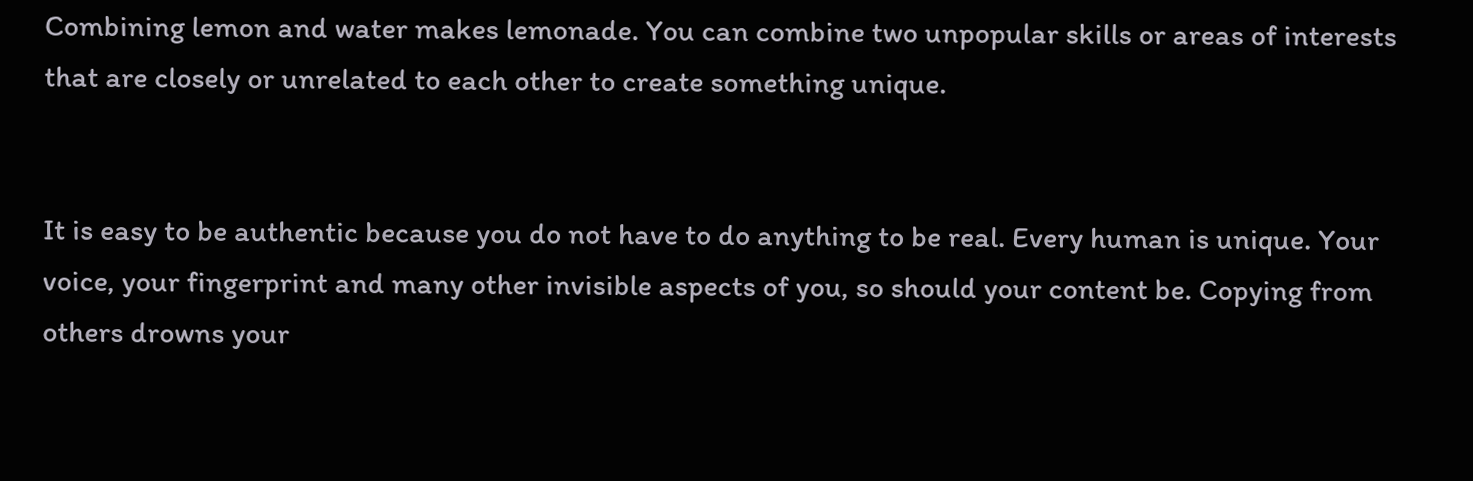Combining lemon and water makes lemonade. You can combine two unpopular skills or areas of interests that are closely or unrelated to each other to create something unique.


It is easy to be authentic because you do not have to do anything to be real. Every human is unique. Your voice, your fingerprint and many other invisible aspects of you, so should your content be. Copying from others drowns your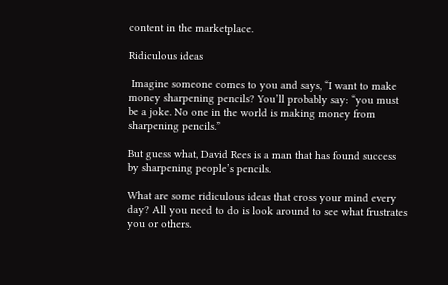content in the marketplace.

Ridiculous ideas

 Imagine someone comes to you and says, “I want to make money sharpening pencils? You’ll probably say: “you must be a joke. No one in the world is making money from sharpening pencils.”

But guess what, David Rees is a man that has found success by sharpening people’s pencils.

What are some ridiculous ideas that cross your mind every day? All you need to do is look around to see what frustrates you or others.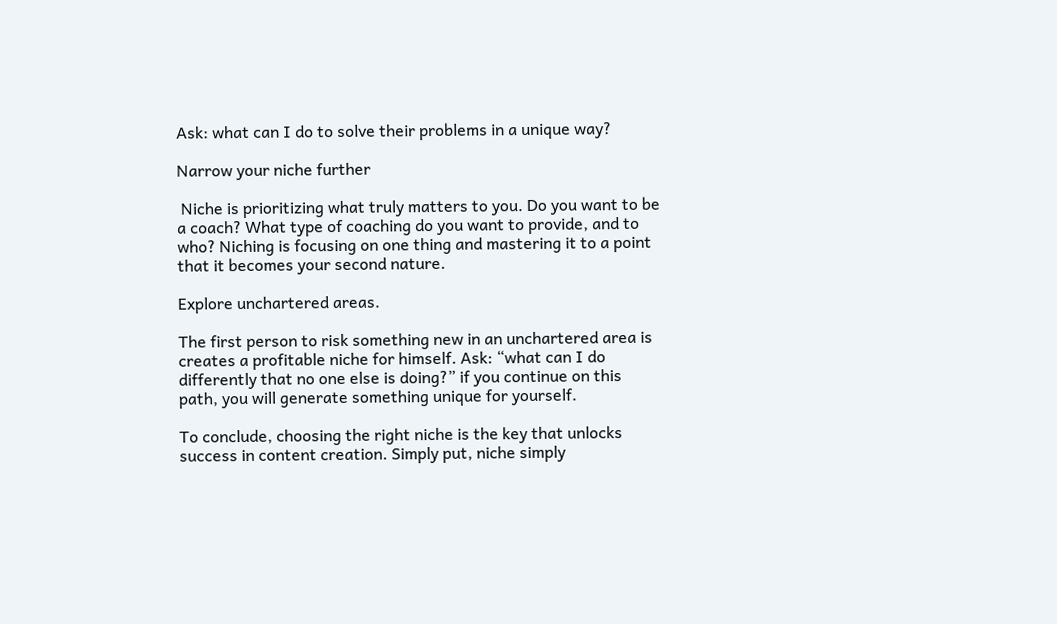Ask: what can I do to solve their problems in a unique way?

Narrow your niche further

 Niche is prioritizing what truly matters to you. Do you want to be a coach? What type of coaching do you want to provide, and to who? Niching is focusing on one thing and mastering it to a point that it becomes your second nature.

Explore unchartered areas.

The first person to risk something new in an unchartered area is creates a profitable niche for himself. Ask: “what can I do differently that no one else is doing?” if you continue on this path, you will generate something unique for yourself.

To conclude, choosing the right niche is the key that unlocks success in content creation. Simply put, niche simply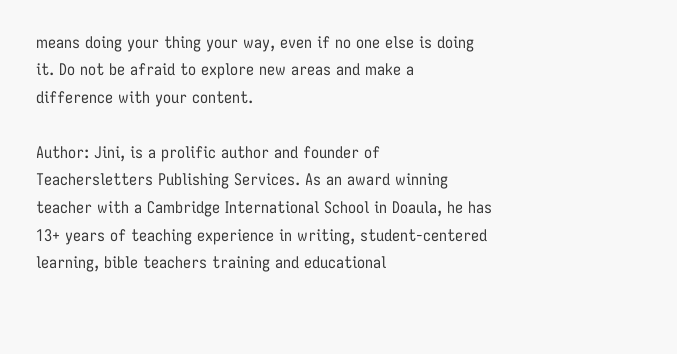means doing your thing your way, even if no one else is doing it. Do not be afraid to explore new areas and make a difference with your content.

Author: Jini, is a prolific author and founder of Teachersletters Publishing Services. As an award winning teacher with a Cambridge International School in Doaula, he has 13+ years of teaching experience in writing, student-centered learning, bible teachers training and educational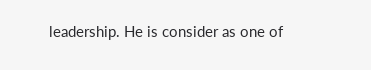leadership. He is consider as one of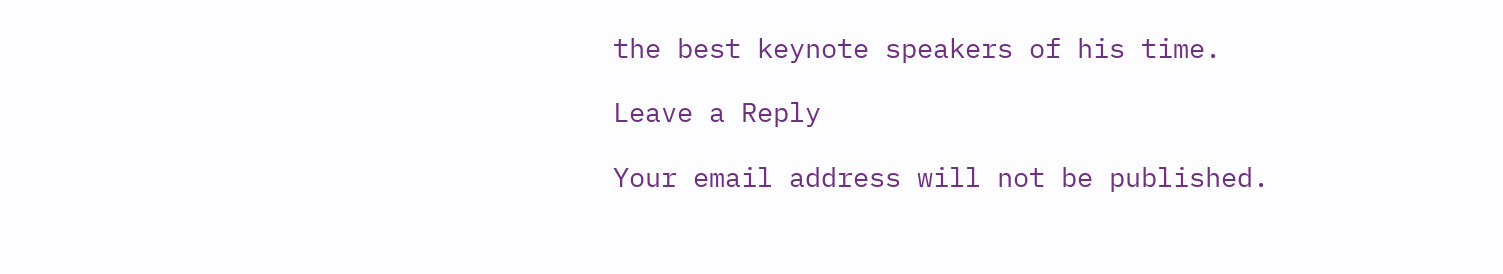the best keynote speakers of his time.

Leave a Reply

Your email address will not be published.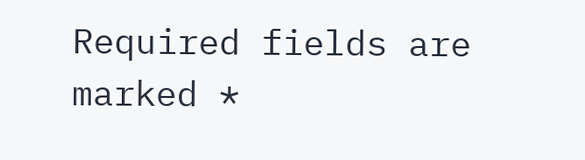Required fields are marked *